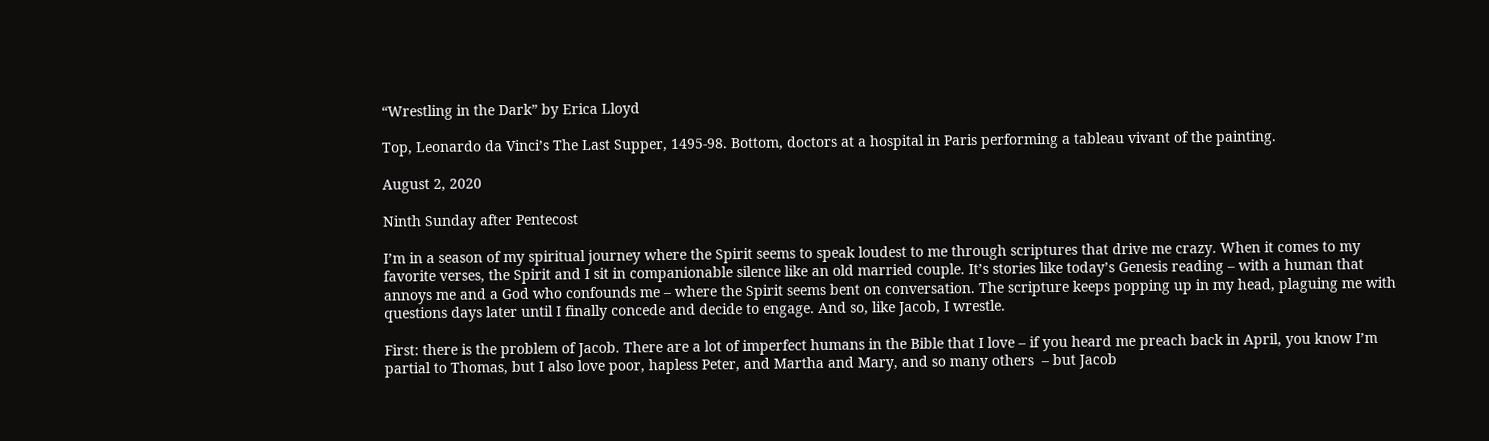“Wrestling in the Dark” by Erica Lloyd

Top, Leonardo da Vinci’s The Last Supper, 1495-98. Bottom, doctors at a hospital in Paris performing a tableau vivant of the painting.

August 2, 2020

Ninth Sunday after Pentecost

I’m in a season of my spiritual journey where the Spirit seems to speak loudest to me through scriptures that drive me crazy. When it comes to my favorite verses, the Spirit and I sit in companionable silence like an old married couple. It’s stories like today’s Genesis reading – with a human that annoys me and a God who confounds me – where the Spirit seems bent on conversation. The scripture keeps popping up in my head, plaguing me with questions days later until I finally concede and decide to engage. And so, like Jacob, I wrestle.

First: there is the problem of Jacob. There are a lot of imperfect humans in the Bible that I love – if you heard me preach back in April, you know I’m partial to Thomas, but I also love poor, hapless Peter, and Martha and Mary, and so many others  – but Jacob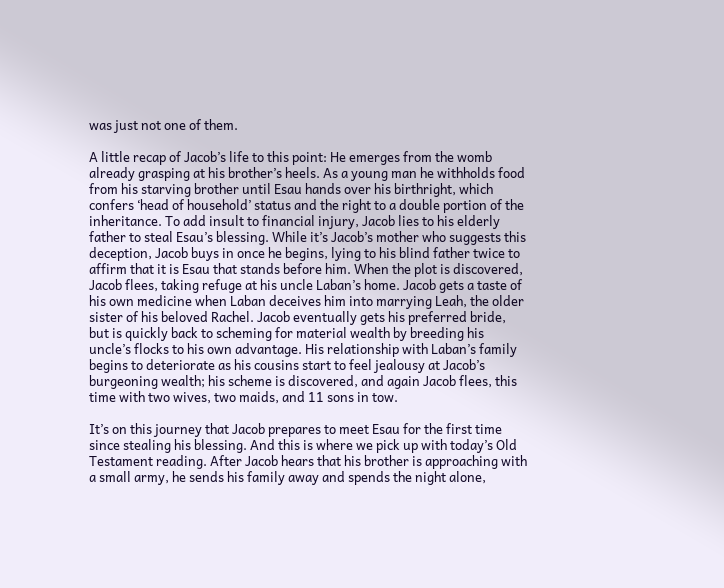was just not one of them.

A little recap of Jacob’s life to this point: He emerges from the womb already grasping at his brother’s heels. As a young man he withholds food from his starving brother until Esau hands over his birthright, which confers ‘head of household’ status and the right to a double portion of the inheritance. To add insult to financial injury, Jacob lies to his elderly father to steal Esau’s blessing. While it’s Jacob’s mother who suggests this deception, Jacob buys in once he begins, lying to his blind father twice to affirm that it is Esau that stands before him. When the plot is discovered, Jacob flees, taking refuge at his uncle Laban’s home. Jacob gets a taste of his own medicine when Laban deceives him into marrying Leah, the older sister of his beloved Rachel. Jacob eventually gets his preferred bride, but is quickly back to scheming for material wealth by breeding his uncle’s flocks to his own advantage. His relationship with Laban’s family begins to deteriorate as his cousins start to feel jealousy at Jacob’s burgeoning wealth; his scheme is discovered, and again Jacob flees, this time with two wives, two maids, and 11 sons in tow.

It’s on this journey that Jacob prepares to meet Esau for the first time since stealing his blessing. And this is where we pick up with today’s Old Testament reading. After Jacob hears that his brother is approaching with a small army, he sends his family away and spends the night alone,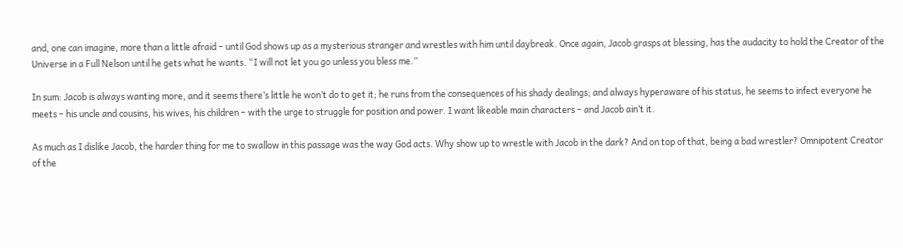and, one can imagine, more than a little afraid – until God shows up as a mysterious stranger and wrestles with him until daybreak. Once again, Jacob grasps at blessing, has the audacity to hold the Creator of the Universe in a Full Nelson until he gets what he wants. “I will not let you go unless you bless me.”

In sum: Jacob is always wanting more, and it seems there’s little he won’t do to get it; he runs from the consequences of his shady dealings; and always hyperaware of his status, he seems to infect everyone he meets – his uncle and cousins, his wives, his children – with the urge to struggle for position and power. I want likeable main characters – and Jacob ain’t it.

As much as I dislike Jacob, the harder thing for me to swallow in this passage was the way God acts. Why show up to wrestle with Jacob in the dark? And on top of that, being a bad wrestler? Omnipotent Creator of the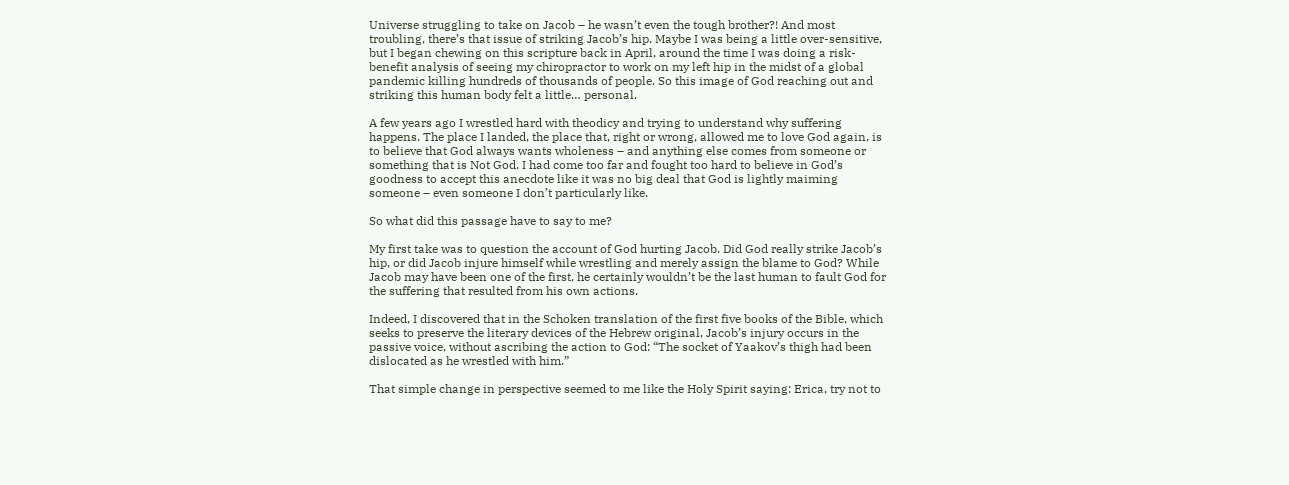Universe struggling to take on Jacob – he wasn’t even the tough brother?! And most troubling, there’s that issue of striking Jacob’s hip. Maybe I was being a little over-sensitive, but I began chewing on this scripture back in April, around the time I was doing a risk-benefit analysis of seeing my chiropractor to work on my left hip in the midst of a global pandemic killing hundreds of thousands of people. So this image of God reaching out and striking this human body felt a little… personal.

A few years ago I wrestled hard with theodicy and trying to understand why suffering happens. The place I landed, the place that, right or wrong, allowed me to love God again, is to believe that God always wants wholeness – and anything else comes from someone or something that is Not God. I had come too far and fought too hard to believe in God’s goodness to accept this anecdote like it was no big deal that God is lightly maiming someone – even someone I don’t particularly like.

So what did this passage have to say to me?

My first take was to question the account of God hurting Jacob. Did God really strike Jacob’s hip, or did Jacob injure himself while wrestling and merely assign the blame to God? While Jacob may have been one of the first, he certainly wouldn’t be the last human to fault God for the suffering that resulted from his own actions.

Indeed, I discovered that in the Schoken translation of the first five books of the Bible, which seeks to preserve the literary devices of the Hebrew original, Jacob’s injury occurs in the passive voice, without ascribing the action to God: “The socket of Yaakov’s thigh had been dislocated as he wrestled with him.”

That simple change in perspective seemed to me like the Holy Spirit saying: Erica, try not to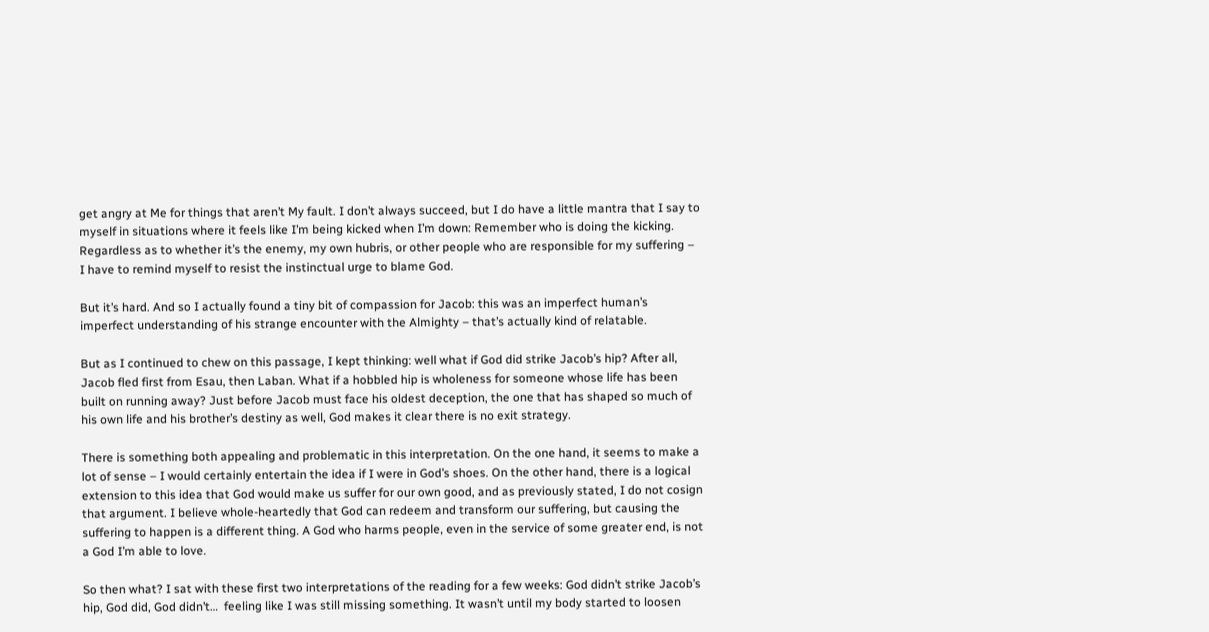get angry at Me for things that aren’t My fault. I don’t always succeed, but I do have a little mantra that I say to myself in situations where it feels like I’m being kicked when I’m down: Remember who is doing the kicking. Regardless as to whether it’s the enemy, my own hubris, or other people who are responsible for my suffering – I have to remind myself to resist the instinctual urge to blame God.

But it’s hard. And so I actually found a tiny bit of compassion for Jacob: this was an imperfect human’s imperfect understanding of his strange encounter with the Almighty – that’s actually kind of relatable.

But as I continued to chew on this passage, I kept thinking: well what if God did strike Jacob’s hip? After all, Jacob fled first from Esau, then Laban. What if a hobbled hip is wholeness for someone whose life has been built on running away? Just before Jacob must face his oldest deception, the one that has shaped so much of his own life and his brother’s destiny as well, God makes it clear there is no exit strategy.

There is something both appealing and problematic in this interpretation. On the one hand, it seems to make a lot of sense – I would certainly entertain the idea if I were in God’s shoes. On the other hand, there is a logical extension to this idea that God would make us suffer for our own good, and as previously stated, I do not cosign that argument. I believe whole-heartedly that God can redeem and transform our suffering, but causing the suffering to happen is a different thing. A God who harms people, even in the service of some greater end, is not a God I’m able to love.

So then what? I sat with these first two interpretations of the reading for a few weeks: God didn’t strike Jacob’s hip, God did, God didn’t…  feeling like I was still missing something. It wasn’t until my body started to loosen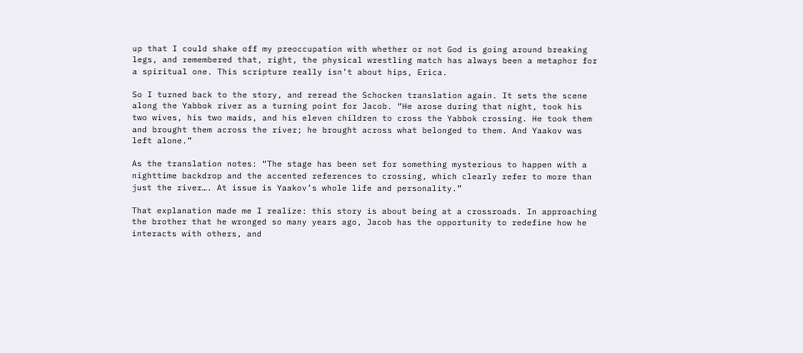up that I could shake off my preoccupation with whether or not God is going around breaking legs, and remembered that, right, the physical wrestling match has always been a metaphor for a spiritual one. This scripture really isn’t about hips, Erica.

So I turned back to the story, and reread the Schocken translation again. It sets the scene along the Yabbok river as a turning point for Jacob. “He arose during that night, took his two wives, his two maids, and his eleven children to cross the Yabbok crossing. He took them and brought them across the river; he brought across what belonged to them. And Yaakov was left alone.”

As the translation notes: “The stage has been set for something mysterious to happen with a nighttime backdrop and the accented references to crossing, which clearly refer to more than just the river…. At issue is Yaakov’s whole life and personality.”

That explanation made me I realize: this story is about being at a crossroads. In approaching the brother that he wronged so many years ago, Jacob has the opportunity to redefine how he interacts with others, and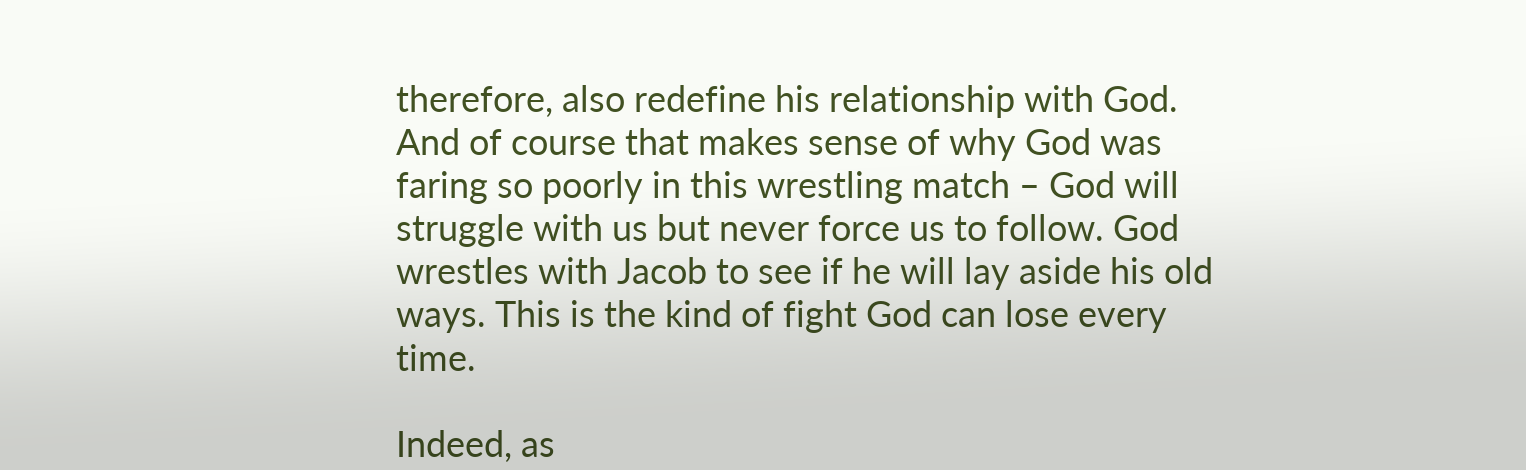therefore, also redefine his relationship with God. And of course that makes sense of why God was faring so poorly in this wrestling match – God will struggle with us but never force us to follow. God wrestles with Jacob to see if he will lay aside his old ways. This is the kind of fight God can lose every time.

Indeed, as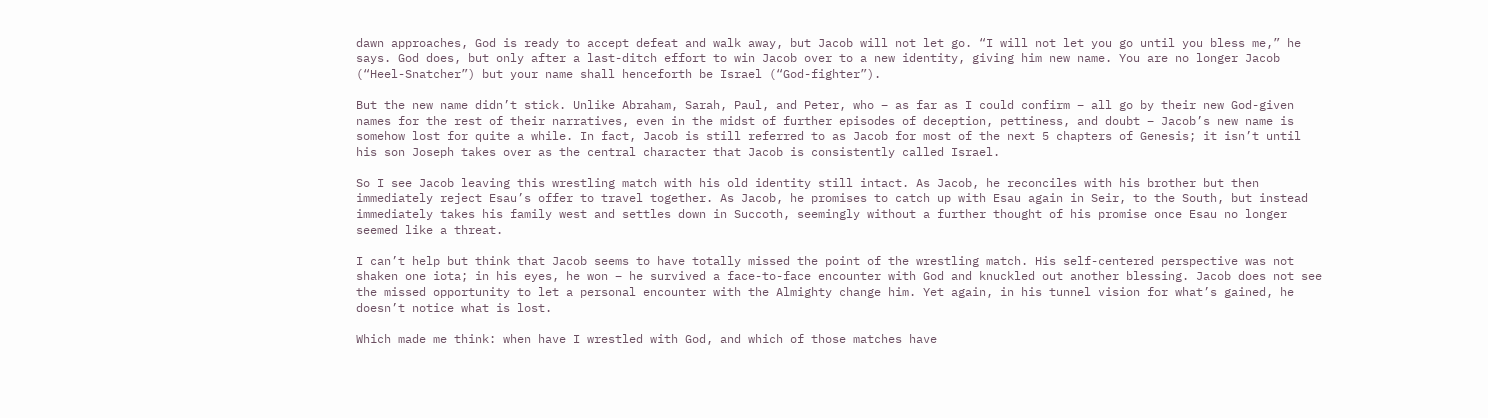dawn approaches, God is ready to accept defeat and walk away, but Jacob will not let go. “I will not let you go until you bless me,” he says. God does, but only after a last-ditch effort to win Jacob over to a new identity, giving him new name. You are no longer Jacob (“Heel-Snatcher”) but your name shall henceforth be Israel (“God-fighter”).

But the new name didn’t stick. Unlike Abraham, Sarah, Paul, and Peter, who – as far as I could confirm – all go by their new God-given names for the rest of their narratives, even in the midst of further episodes of deception, pettiness, and doubt – Jacob’s new name is somehow lost for quite a while. In fact, Jacob is still referred to as Jacob for most of the next 5 chapters of Genesis; it isn’t until his son Joseph takes over as the central character that Jacob is consistently called Israel.

So I see Jacob leaving this wrestling match with his old identity still intact. As Jacob, he reconciles with his brother but then immediately reject Esau’s offer to travel together. As Jacob, he promises to catch up with Esau again in Seir, to the South, but instead immediately takes his family west and settles down in Succoth, seemingly without a further thought of his promise once Esau no longer seemed like a threat.

I can’t help but think that Jacob seems to have totally missed the point of the wrestling match. His self-centered perspective was not shaken one iota; in his eyes, he won – he survived a face-to-face encounter with God and knuckled out another blessing. Jacob does not see the missed opportunity to let a personal encounter with the Almighty change him. Yet again, in his tunnel vision for what’s gained, he doesn’t notice what is lost.

Which made me think: when have I wrestled with God, and which of those matches have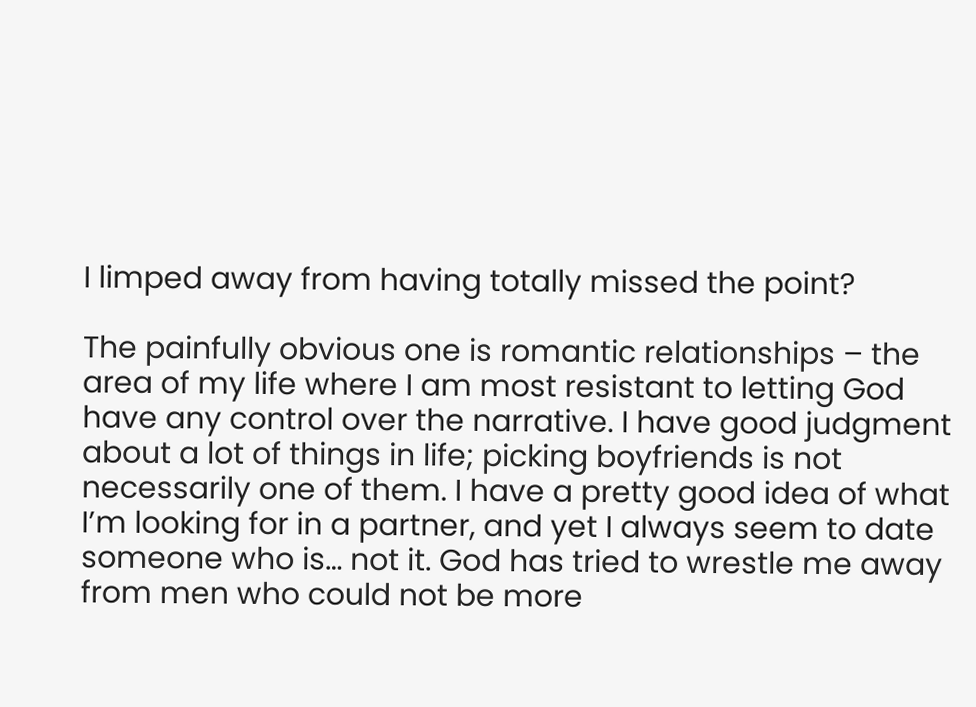I limped away from having totally missed the point?

The painfully obvious one is romantic relationships – the area of my life where I am most resistant to letting God have any control over the narrative. I have good judgment about a lot of things in life; picking boyfriends is not necessarily one of them. I have a pretty good idea of what I’m looking for in a partner, and yet I always seem to date someone who is… not it. God has tried to wrestle me away from men who could not be more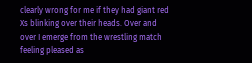clearly wrong for me if they had giant red Xs blinking over their heads. Over and over I emerge from the wrestling match feeling pleased as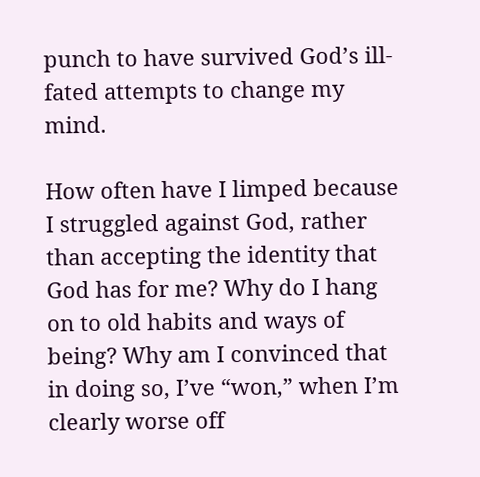punch to have survived God’s ill-fated attempts to change my mind.

How often have I limped because I struggled against God, rather than accepting the identity that God has for me? Why do I hang on to old habits and ways of being? Why am I convinced that in doing so, I’ve “won,” when I’m clearly worse off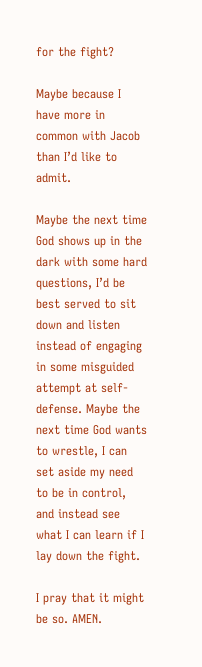for the fight?

Maybe because I have more in common with Jacob than I’d like to admit.

Maybe the next time God shows up in the dark with some hard questions, I’d be best served to sit down and listen instead of engaging in some misguided attempt at self-defense. Maybe the next time God wants to wrestle, I can set aside my need to be in control, and instead see what I can learn if I lay down the fight.

I pray that it might be so. AMEN.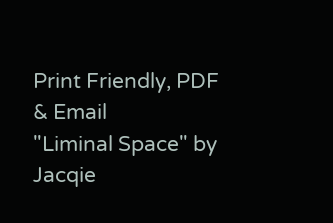Print Friendly, PDF & Email
"Liminal Space" by Jacqie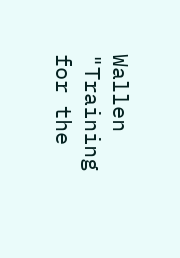Wallen
"Training for the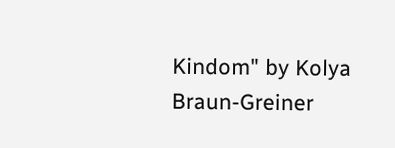Kindom" by Kolya Braun-Greiner